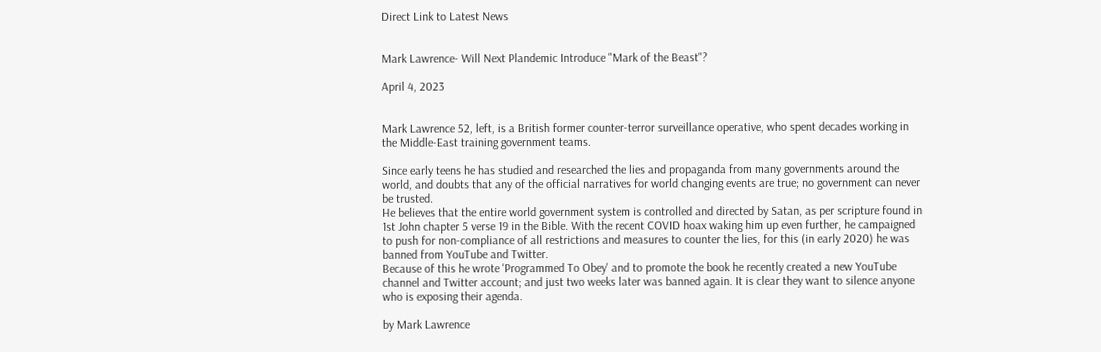Direct Link to Latest News


Mark Lawrence- Will Next Plandemic Introduce "Mark of the Beast"?

April 4, 2023


Mark Lawrence 52, left, is a British former counter-terror surveillance operative, who spent decades working in the Middle-East training government teams.

Since early teens he has studied and researched the lies and propaganda from many governments around the world, and doubts that any of the official narratives for world changing events are true; no government can never be trusted.
He believes that the entire world government system is controlled and directed by Satan, as per scripture found in 1st John chapter 5 verse 19 in the Bible. With the recent COVID hoax waking him up even further, he campaigned to push for non-compliance of all restrictions and measures to counter the lies, for this (in early 2020) he was banned from YouTube and Twitter.
Because of this he wrote 'Programmed To Obey' and to promote the book he recently created a new YouTube channel and Twitter account; and just two weeks later was banned again. It is clear they want to silence anyone who is exposing their agenda.

by Mark Lawrence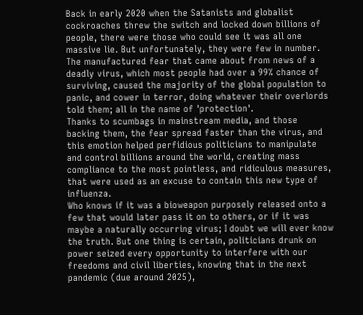Back in early 2020 when the Satanists and globalist cockroaches threw the switch and locked down billions of people, there were those who could see it was all one massive lie. But unfortunately, they were few in number. The manufactured fear that came about from news of a deadly virus, which most people had over a 99% chance of surviving, caused the majority of the global population to panic, and cower in terror, doing whatever their overlords told them; all in the name of 'protection'.
Thanks to scumbags in mainstream media, and those backing them, the fear spread faster than the virus, and this emotion helped perfidious politicians to manipulate and control billions around the world, creating mass compliance to the most pointless, and ridiculous measures, that were used as an excuse to contain this new type of influenza.
Who knows if it was a bioweapon purposely released onto a few that would later pass it on to others, or if it was maybe a naturally occurring virus; I doubt we will ever know the truth. But one thing is certain, politicians drunk on power seized every opportunity to interfere with our freedoms and civil liberties, knowing that in the next pandemic (due around 2025),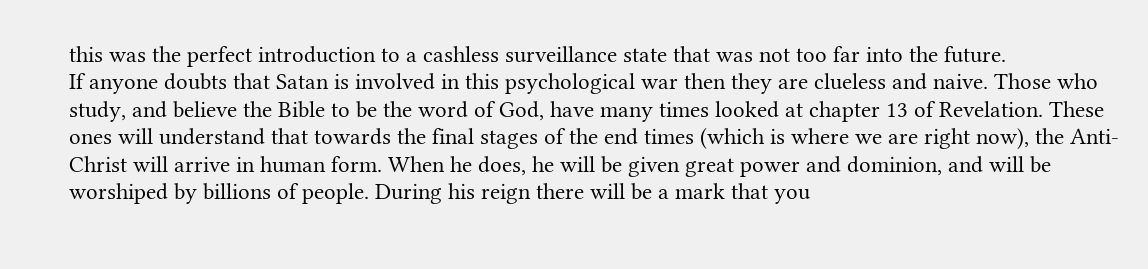this was the perfect introduction to a cashless surveillance state that was not too far into the future.
If anyone doubts that Satan is involved in this psychological war then they are clueless and naive. Those who study, and believe the Bible to be the word of God, have many times looked at chapter 13 of Revelation. These ones will understand that towards the final stages of the end times (which is where we are right now), the Anti-Christ will arrive in human form. When he does, he will be given great power and dominion, and will be worshiped by billions of people. During his reign there will be a mark that you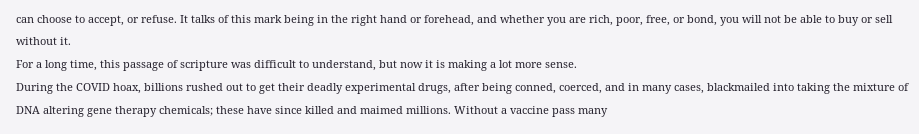can choose to accept, or refuse. It talks of this mark being in the right hand or forehead, and whether you are rich, poor, free, or bond, you will not be able to buy or sell without it.
For a long time, this passage of scripture was difficult to understand, but now it is making a lot more sense.
During the COVID hoax, billions rushed out to get their deadly experimental drugs, after being conned, coerced, and in many cases, blackmailed into taking the mixture of DNA altering gene therapy chemicals; these have since killed and maimed millions. Without a vaccine pass many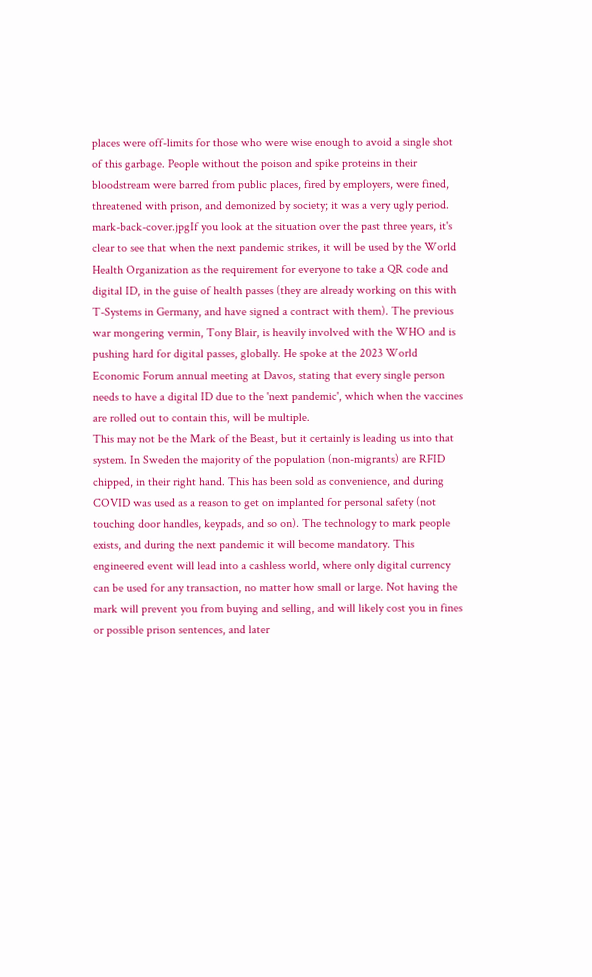places were off-limits for those who were wise enough to avoid a single shot of this garbage. People without the poison and spike proteins in their bloodstream were barred from public places, fired by employers, were fined, threatened with prison, and demonized by society; it was a very ugly period.
mark-back-cover.jpgIf you look at the situation over the past three years, it's clear to see that when the next pandemic strikes, it will be used by the World Health Organization as the requirement for everyone to take a QR code and digital ID, in the guise of health passes (they are already working on this with T-Systems in Germany, and have signed a contract with them). The previous war mongering vermin, Tony Blair, is heavily involved with the WHO and is pushing hard for digital passes, globally. He spoke at the 2023 World Economic Forum annual meeting at Davos, stating that every single person needs to have a digital ID due to the 'next pandemic', which when the vaccines are rolled out to contain this, will be multiple.
This may not be the Mark of the Beast, but it certainly is leading us into that system. In Sweden the majority of the population (non-migrants) are RFID chipped, in their right hand. This has been sold as convenience, and during COVID was used as a reason to get on implanted for personal safety (not touching door handles, keypads, and so on). The technology to mark people exists, and during the next pandemic it will become mandatory. This engineered event will lead into a cashless world, where only digital currency can be used for any transaction, no matter how small or large. Not having the mark will prevent you from buying and selling, and will likely cost you in fines or possible prison sentences, and later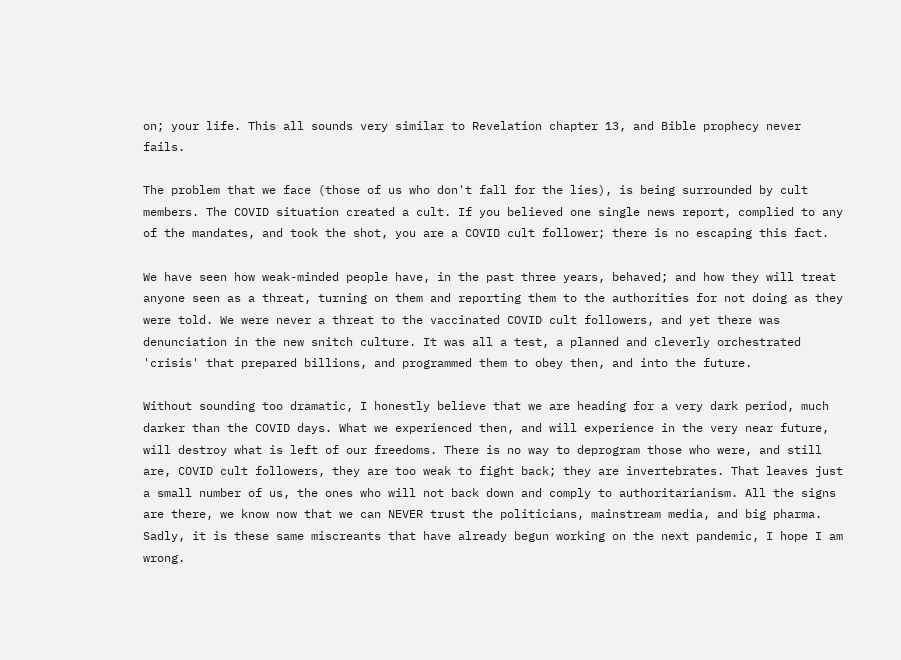on; your life. This all sounds very similar to Revelation chapter 13, and Bible prophecy never fails.

The problem that we face (those of us who don't fall for the lies), is being surrounded by cult members. The COVID situation created a cult. If you believed one single news report, complied to any of the mandates, and took the shot, you are a COVID cult follower; there is no escaping this fact.

We have seen how weak-minded people have, in the past three years, behaved; and how they will treat anyone seen as a threat, turning on them and reporting them to the authorities for not doing as they were told. We were never a threat to the vaccinated COVID cult followers, and yet there was denunciation in the new snitch culture. It was all a test, a planned and cleverly orchestrated 'crisis' that prepared billions, and programmed them to obey then, and into the future.

Without sounding too dramatic, I honestly believe that we are heading for a very dark period, much darker than the COVID days. What we experienced then, and will experience in the very near future, will destroy what is left of our freedoms. There is no way to deprogram those who were, and still are, COVID cult followers, they are too weak to fight back; they are invertebrates. That leaves just a small number of us, the ones who will not back down and comply to authoritarianism. All the signs are there, we know now that we can NEVER trust the politicians, mainstream media, and big pharma. Sadly, it is these same miscreants that have already begun working on the next pandemic, I hope I am wrong.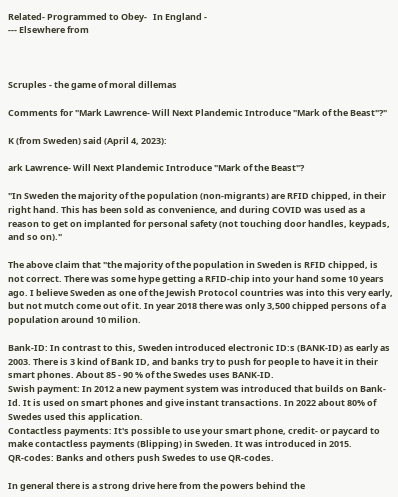Related- Programmed to Obey-   In England -
--- Elsewhere from



Scruples - the game of moral dillemas

Comments for "Mark Lawrence- Will Next Plandemic Introduce "Mark of the Beast"?"

K (from Sweden) said (April 4, 2023):

ark Lawrence- Will Next Plandemic Introduce "Mark of the Beast"?

"In Sweden the majority of the population (non-migrants) are RFID chipped, in their right hand. This has been sold as convenience, and during COVID was used as a reason to get on implanted for personal safety (not touching door handles, keypads, and so on)."

The above claim that "the majority of the population in Sweden is RFID chipped, is not correct. There was some hype getting a RFID-chip into your hand some 10 years ago. I believe Sweden as one of the Jewish Protocol countries was into this very early, but not mutch come out of it. In year 2018 there was only 3,500 chipped persons of a population around 10 milion.

Bank-ID: In contrast to this, Sweden introduced electronic ID:s (BANK-ID) as early as 2003. There is 3 kind of Bank ID, and banks try to push for people to have it in their smart phones. About 85 - 90 % of the Swedes uses BANK-ID.
Swish payment: In 2012 a new payment system was introduced that builds on Bank-Id. It is used on smart phones and give instant transactions. In 2022 about 80% of Swedes used this application.
Contactless payments: It's possible to use your smart phone, credit- or paycard to make contactless payments (Blipping) in Sweden. It was introduced in 2015.
QR-codes: Banks and others push Swedes to use QR-codes.

In general there is a strong drive here from the powers behind the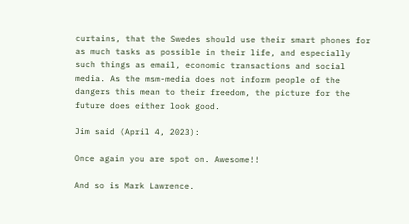curtains, that the Swedes should use their smart phones for as much tasks as possible in their life, and especially such things as email, economic transactions and social media. As the msm-media does not inform people of the dangers this mean to their freedom, the picture for the future does either look good.

Jim said (April 4, 2023):

Once again you are spot on. Awesome!!

And so is Mark Lawrence.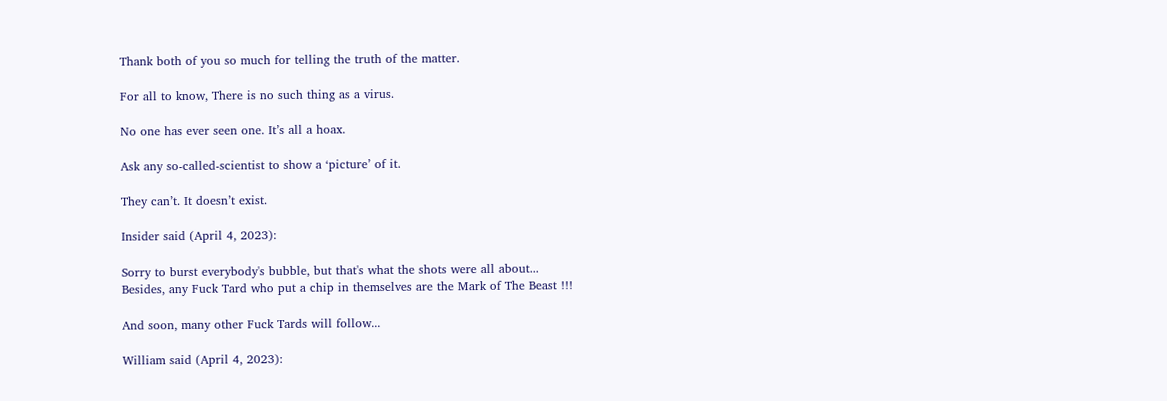Thank both of you so much for telling the truth of the matter.

For all to know, There is no such thing as a virus.

No one has ever seen one. It’s all a hoax.

Ask any so-called-scientist to show a ‘picture’ of it.

They can’t. It doesn’t exist.

Insider said (April 4, 2023):

Sorry to burst everybody's bubble, but that's what the shots were all about...
Besides, any Fuck Tard who put a chip in themselves are the Mark of The Beast !!!

And soon, many other Fuck Tards will follow...

William said (April 4, 2023):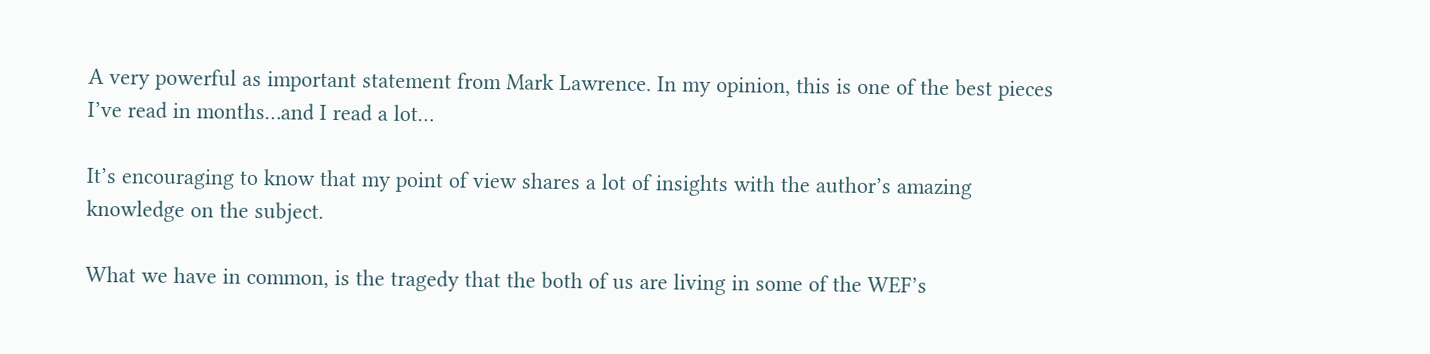A very powerful as important statement from Mark Lawrence. In my opinion, this is one of the best pieces I’ve read in months…and I read a lot…

It’s encouraging to know that my point of view shares a lot of insights with the author’s amazing knowledge on the subject.

What we have in common, is the tragedy that the both of us are living in some of the WEF’s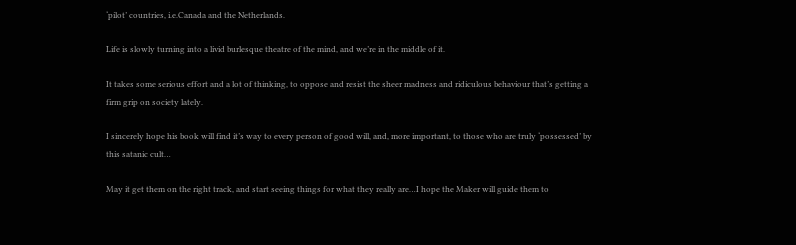‘pilot’ countries, i.e.Canada and the Netherlands.

Life is slowly turning into a livid burlesque theatre of the mind, and we’re in the middle of it.

It takes some serious effort and a lot of thinking, to oppose and resist the sheer madness and ridiculous behaviour that’s getting a firm grip on society lately.

I sincerely hope his book will find it’s way to every person of good will, and, more important, to those who are truly ‘possessed’ by this satanic cult…

May it get them on the right track, and start seeing things for what they really are…I hope the Maker will guide them to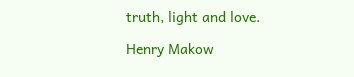truth, light and love.

Henry Makow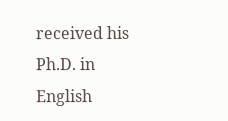received his Ph.D. in English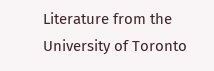Literature from the University of Toronto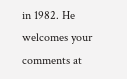in 1982. He welcomes your comments at